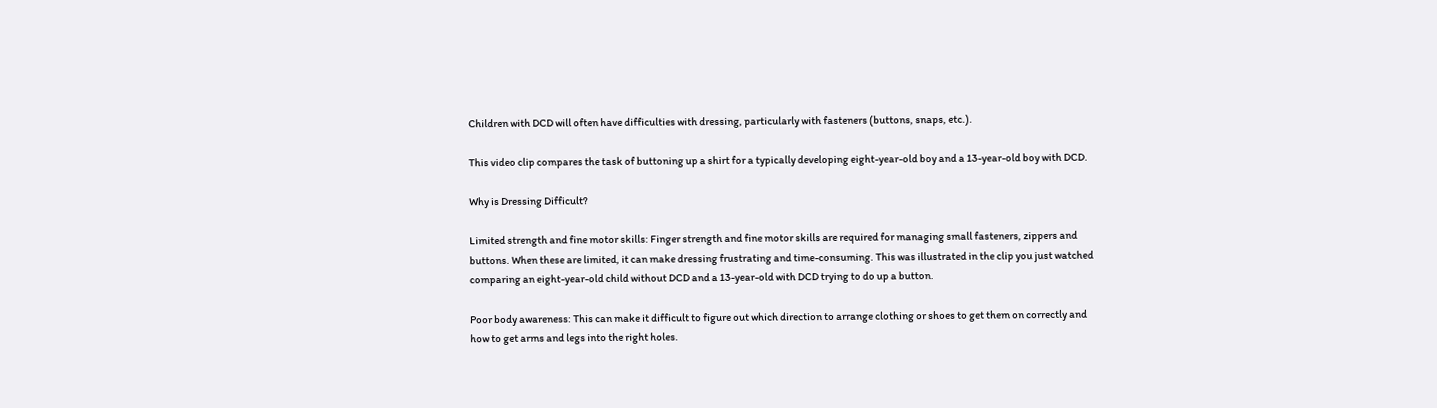Children with DCD will often have difficulties with dressing, particularly with fasteners (buttons, snaps, etc.).

This video clip compares the task of buttoning up a shirt for a typically developing eight-year-old boy and a 13-year-old boy with DCD.

Why is Dressing Difficult?

Limited strength and fine motor skills: Finger strength and fine motor skills are required for managing small fasteners, zippers and buttons. When these are limited, it can make dressing frustrating and time-consuming. This was illustrated in the clip you just watched comparing an eight-year-old child without DCD and a 13-year-old with DCD trying to do up a button.

Poor body awareness: This can make it difficult to figure out which direction to arrange clothing or shoes to get them on correctly and how to get arms and legs into the right holes.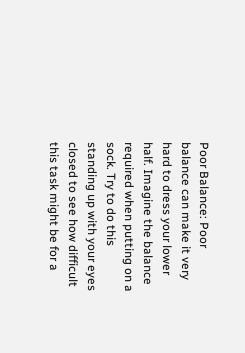Poor Balance: Poor balance can make it very hard to dress your lower half. Imagine the balance required when putting on a sock. Try to do this standing up with your eyes closed to see how difficult this task might be for a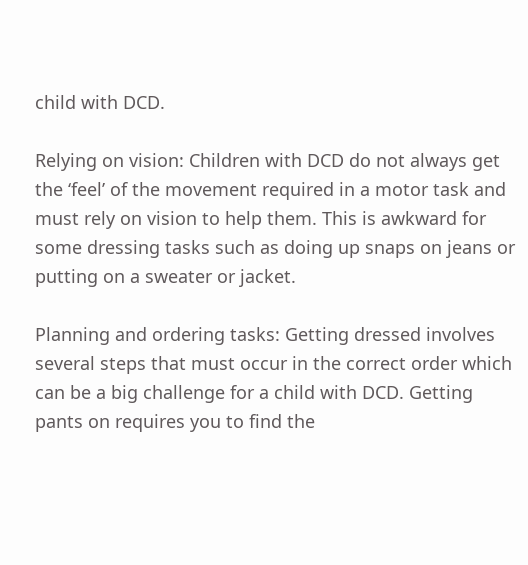child with DCD.

Relying on vision: Children with DCD do not always get the ‘feel’ of the movement required in a motor task and must rely on vision to help them. This is awkward for some dressing tasks such as doing up snaps on jeans or putting on a sweater or jacket.

Planning and ordering tasks: Getting dressed involves several steps that must occur in the correct order which can be a big challenge for a child with DCD. Getting pants on requires you to find the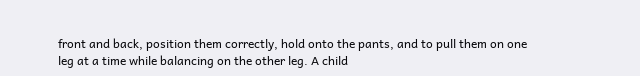front and back, position them correctly, hold onto the pants, and to pull them on one leg at a time while balancing on the other leg. A child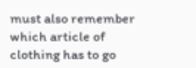must also remember which article of clothing has to go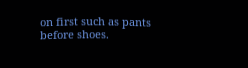on first such as pants before shoes.